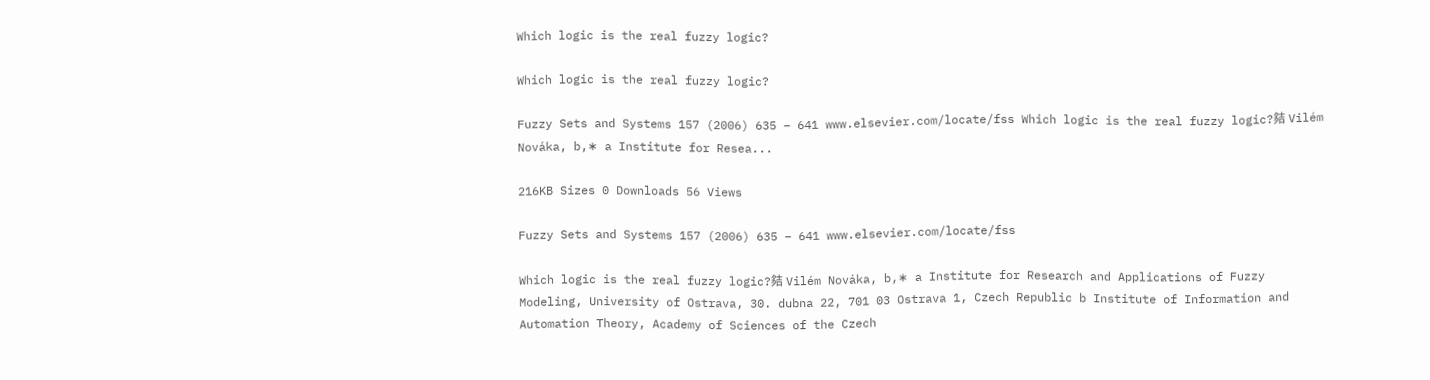Which logic is the real fuzzy logic?

Which logic is the real fuzzy logic?

Fuzzy Sets and Systems 157 (2006) 635 – 641 www.elsevier.com/locate/fss Which logic is the real fuzzy logic?夡 Vilém Nováka, b,∗ a Institute for Resea...

216KB Sizes 0 Downloads 56 Views

Fuzzy Sets and Systems 157 (2006) 635 – 641 www.elsevier.com/locate/fss

Which logic is the real fuzzy logic?夡 Vilém Nováka, b,∗ a Institute for Research and Applications of Fuzzy Modeling, University of Ostrava, 30. dubna 22, 701 03 Ostrava 1, Czech Republic b Institute of Information and Automation Theory, Academy of Sciences of the Czech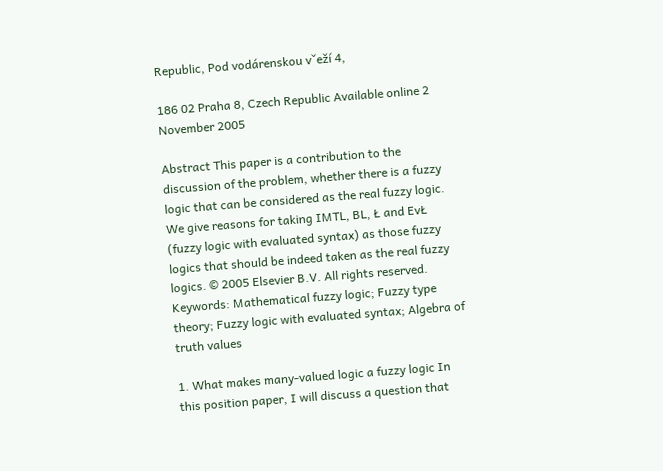Republic, Pod vodárenskou vˇeží 4,

186 02 Praha 8, Czech Republic Available online 2 November 2005

Abstract This paper is a contribution to the discussion of the problem, whether there is a fuzzy logic that can be considered as the real fuzzy logic. We give reasons for taking IMTL, BL, Ł and EvŁ (fuzzy logic with evaluated syntax) as those fuzzy logics that should be indeed taken as the real fuzzy logics. © 2005 Elsevier B.V. All rights reserved. Keywords: Mathematical fuzzy logic; Fuzzy type theory; Fuzzy logic with evaluated syntax; Algebra of truth values

1. What makes many-valued logic a fuzzy logic In this position paper, I will discuss a question that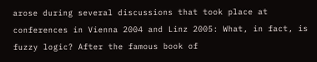arose during several discussions that took place at conferences in Vienna 2004 and Linz 2005: What, in fact, is fuzzy logic? After the famous book of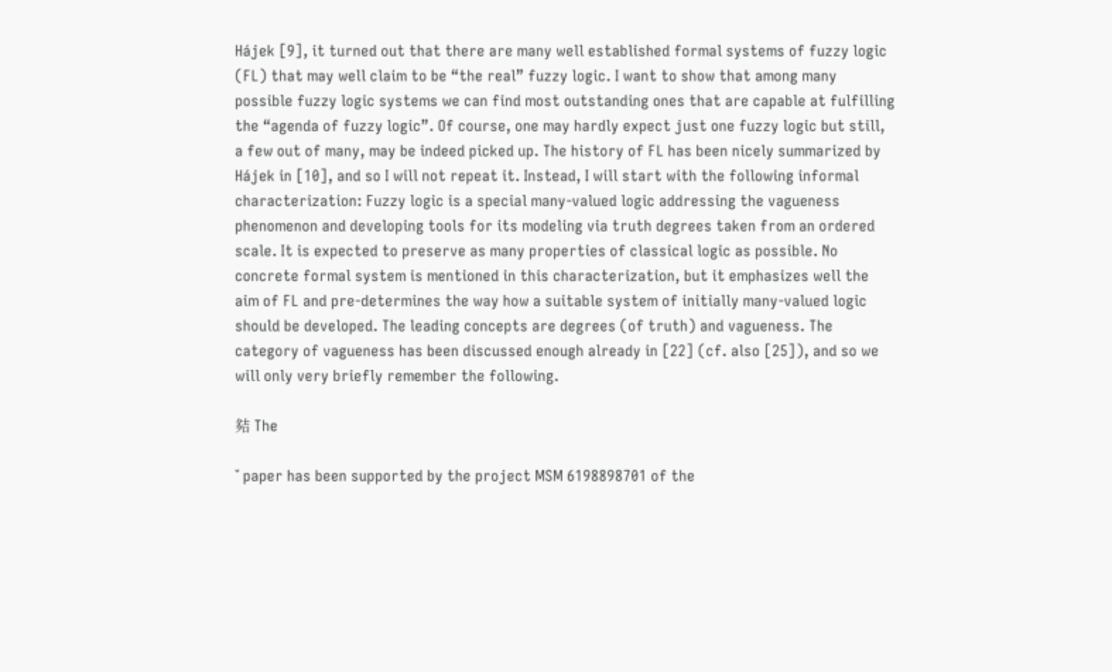Hájek [9], it turned out that there are many well established formal systems of fuzzy logic (FL) that may well claim to be “the real” fuzzy logic. I want to show that among many possible fuzzy logic systems we can find most outstanding ones that are capable at fulfilling the “agenda of fuzzy logic”. Of course, one may hardly expect just one fuzzy logic but still, a few out of many, may be indeed picked up. The history of FL has been nicely summarized by Hájek in [10], and so I will not repeat it. Instead, I will start with the following informal characterization: Fuzzy logic is a special many-valued logic addressing the vagueness phenomenon and developing tools for its modeling via truth degrees taken from an ordered scale. It is expected to preserve as many properties of classical logic as possible. No concrete formal system is mentioned in this characterization, but it emphasizes well the aim of FL and pre-determines the way how a suitable system of initially many-valued logic should be developed. The leading concepts are degrees (of truth) and vagueness. The category of vagueness has been discussed enough already in [22] (cf. also [25]), and so we will only very briefly remember the following.

夡 The

ˇ paper has been supported by the project MSM 6198898701 of the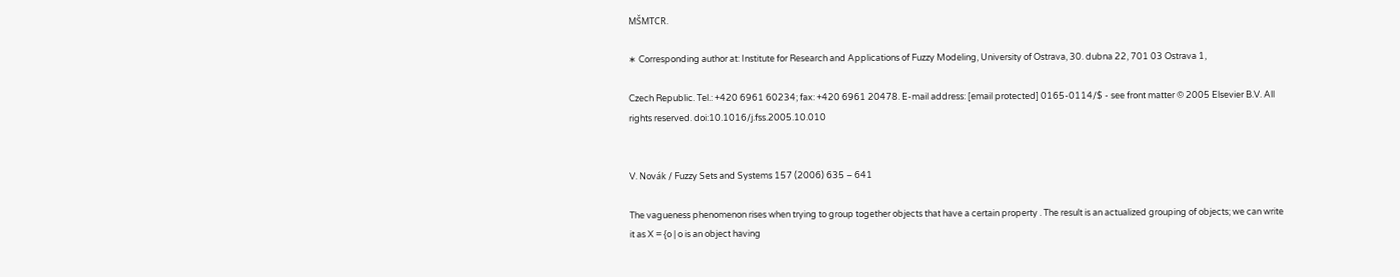MŠMTCR.

∗ Corresponding author at: Institute for Research and Applications of Fuzzy Modeling, University of Ostrava, 30. dubna 22, 701 03 Ostrava 1,

Czech Republic. Tel.: +420 6961 60234; fax: +420 6961 20478. E-mail address: [email protected] 0165-0114/$ - see front matter © 2005 Elsevier B.V. All rights reserved. doi:10.1016/j.fss.2005.10.010


V. Novák / Fuzzy Sets and Systems 157 (2006) 635 – 641

The vagueness phenomenon rises when trying to group together objects that have a certain property . The result is an actualized grouping of objects; we can write it as X = {o | o is an object having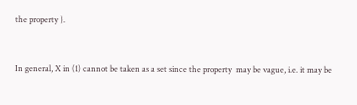the property }.


In general, X in (1) cannot be taken as a set since the property  may be vague, i.e. it may be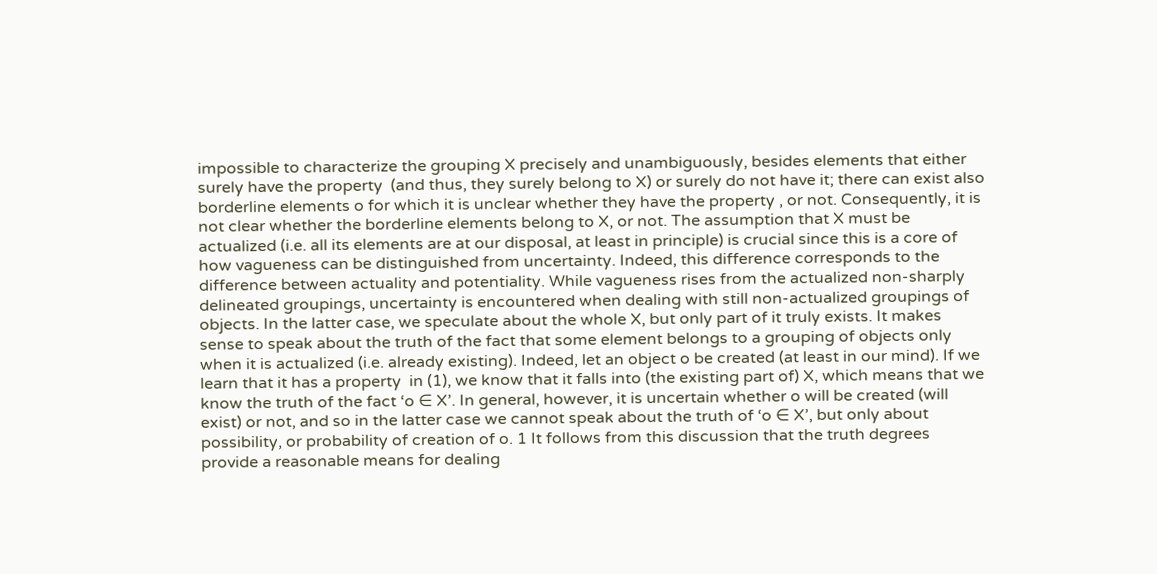impossible to characterize the grouping X precisely and unambiguously, besides elements that either surely have the property  (and thus, they surely belong to X) or surely do not have it; there can exist also borderline elements o for which it is unclear whether they have the property , or not. Consequently, it is not clear whether the borderline elements belong to X, or not. The assumption that X must be actualized (i.e. all its elements are at our disposal, at least in principle) is crucial since this is a core of how vagueness can be distinguished from uncertainty. Indeed, this difference corresponds to the difference between actuality and potentiality. While vagueness rises from the actualized non-sharply delineated groupings, uncertainty is encountered when dealing with still non-actualized groupings of objects. In the latter case, we speculate about the whole X, but only part of it truly exists. It makes sense to speak about the truth of the fact that some element belongs to a grouping of objects only when it is actualized (i.e. already existing). Indeed, let an object o be created (at least in our mind). If we learn that it has a property  in (1), we know that it falls into (the existing part of) X, which means that we know the truth of the fact ‘o ∈ X’. In general, however, it is uncertain whether o will be created (will exist) or not, and so in the latter case we cannot speak about the truth of ‘o ∈ X’, but only about possibility, or probability of creation of o. 1 It follows from this discussion that the truth degrees provide a reasonable means for dealing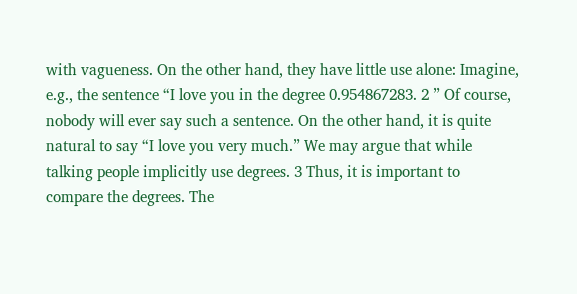with vagueness. On the other hand, they have little use alone: Imagine, e.g., the sentence “I love you in the degree 0.954867283. 2 ” Of course, nobody will ever say such a sentence. On the other hand, it is quite natural to say “I love you very much.” We may argue that while talking people implicitly use degrees. 3 Thus, it is important to compare the degrees. The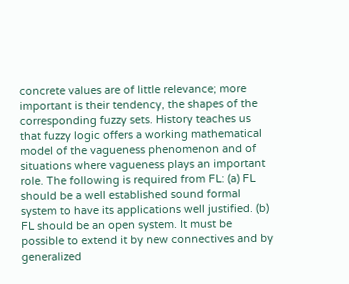concrete values are of little relevance; more important is their tendency, the shapes of the corresponding fuzzy sets. History teaches us that fuzzy logic offers a working mathematical model of the vagueness phenomenon and of situations where vagueness plays an important role. The following is required from FL: (a) FL should be a well established sound formal system to have its applications well justified. (b) FL should be an open system. It must be possible to extend it by new connectives and by generalized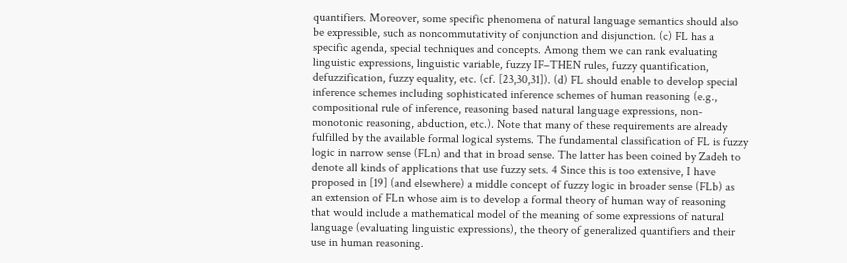quantifiers. Moreover, some specific phenomena of natural language semantics should also be expressible, such as noncommutativity of conjunction and disjunction. (c) FL has a specific agenda, special techniques and concepts. Among them we can rank evaluating linguistic expressions, linguistic variable, fuzzy IF–THEN rules, fuzzy quantification, defuzzification, fuzzy equality, etc. (cf. [23,30,31]). (d) FL should enable to develop special inference schemes including sophisticated inference schemes of human reasoning (e.g., compositional rule of inference, reasoning based natural language expressions, non-monotonic reasoning, abduction, etc.). Note that many of these requirements are already fulfilled by the available formal logical systems. The fundamental classification of FL is fuzzy logic in narrow sense (FLn) and that in broad sense. The latter has been coined by Zadeh to denote all kinds of applications that use fuzzy sets. 4 Since this is too extensive, I have proposed in [19] (and elsewhere) a middle concept of fuzzy logic in broader sense (FLb) as an extension of FLn whose aim is to develop a formal theory of human way of reasoning that would include a mathematical model of the meaning of some expressions of natural language (evaluating linguistic expressions), the theory of generalized quantifiers and their use in human reasoning.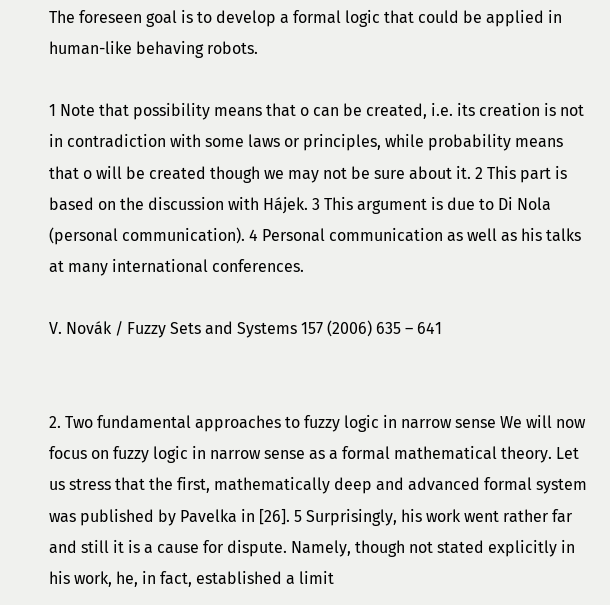The foreseen goal is to develop a formal logic that could be applied in human-like behaving robots.

1 Note that possibility means that o can be created, i.e. its creation is not in contradiction with some laws or principles, while probability means that o will be created though we may not be sure about it. 2 This part is based on the discussion with Hájek. 3 This argument is due to Di Nola (personal communication). 4 Personal communication as well as his talks at many international conferences.

V. Novák / Fuzzy Sets and Systems 157 (2006) 635 – 641


2. Two fundamental approaches to fuzzy logic in narrow sense We will now focus on fuzzy logic in narrow sense as a formal mathematical theory. Let us stress that the first, mathematically deep and advanced formal system was published by Pavelka in [26]. 5 Surprisingly, his work went rather far and still it is a cause for dispute. Namely, though not stated explicitly in his work, he, in fact, established a limit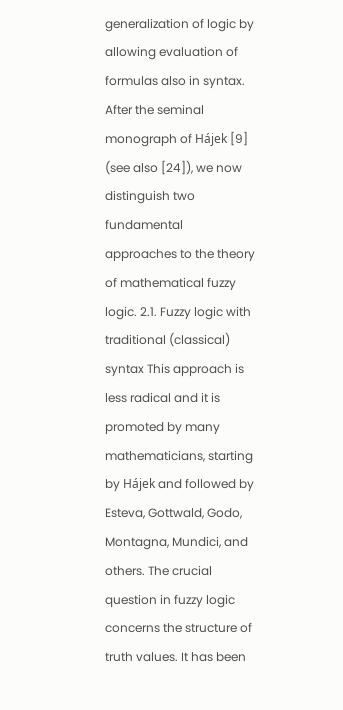generalization of logic by allowing evaluation of formulas also in syntax. After the seminal monograph of Hájek [9] (see also [24]), we now distinguish two fundamental approaches to the theory of mathematical fuzzy logic. 2.1. Fuzzy logic with traditional (classical) syntax This approach is less radical and it is promoted by many mathematicians, starting by Hájek and followed by Esteva, Gottwald, Godo, Montagna, Mundici, and others. The crucial question in fuzzy logic concerns the structure of truth values. It has been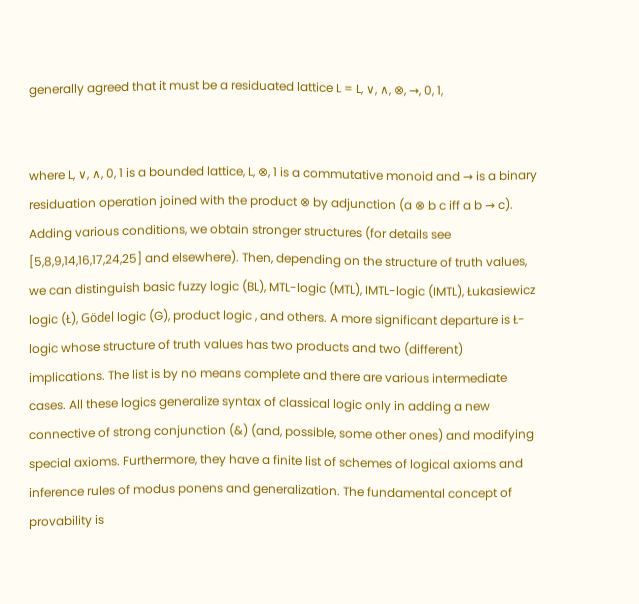generally agreed that it must be a residuated lattice L = L, ∨, ∧, ⊗, →, 0, 1,


where L, ∨, ∧, 0, 1 is a bounded lattice, L, ⊗, 1 is a commutative monoid and → is a binary residuation operation joined with the product ⊗ by adjunction (a ⊗ b c iff a b → c). Adding various conditions, we obtain stronger structures (for details see [5,8,9,14,16,17,24,25] and elsewhere). Then, depending on the structure of truth values, we can distinguish basic fuzzy logic (BL), MTL-logic (MTL), IMTL-logic (IMTL), Łukasiewicz logic (Ł), Gödel logic (G), product logic , and others. A more significant departure is Ł-logic whose structure of truth values has two products and two (different) implications. The list is by no means complete and there are various intermediate cases. All these logics generalize syntax of classical logic only in adding a new connective of strong conjunction (&) (and, possible, some other ones) and modifying special axioms. Furthermore, they have a finite list of schemes of logical axioms and inference rules of modus ponens and generalization. The fundamental concept of provability is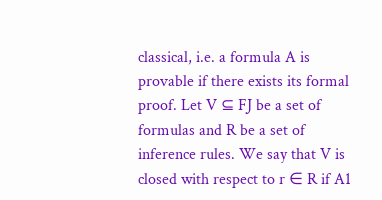classical, i.e. a formula A is provable if there exists its formal proof. Let V ⊆ FJ be a set of formulas and R be a set of inference rules. We say that V is closed with respect to r ∈ R if A1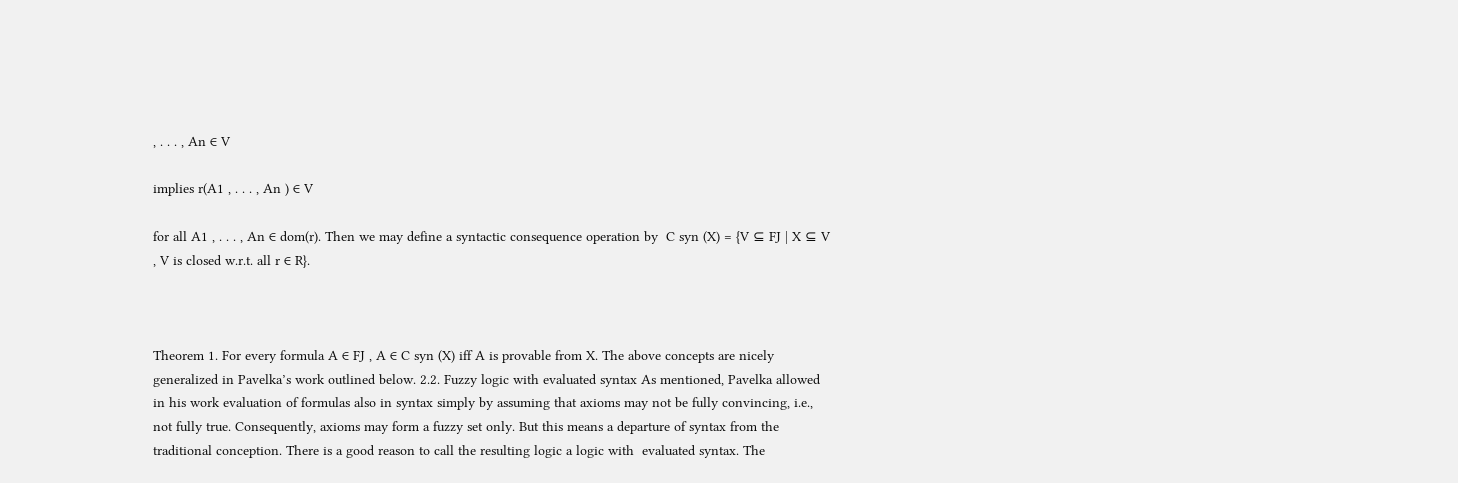, . . . , An ∈ V

implies r(A1 , . . . , An ) ∈ V

for all A1 , . . . , An ∈ dom(r). Then we may define a syntactic consequence operation by  C syn (X) = {V ⊆ FJ | X ⊆ V , V is closed w.r.t. all r ∈ R}.



Theorem 1. For every formula A ∈ FJ , A ∈ C syn (X) iff A is provable from X. The above concepts are nicely generalized in Pavelka’s work outlined below. 2.2. Fuzzy logic with evaluated syntax As mentioned, Pavelka allowed in his work evaluation of formulas also in syntax simply by assuming that axioms may not be fully convincing, i.e., not fully true. Consequently, axioms may form a fuzzy set only. But this means a departure of syntax from the traditional conception. There is a good reason to call the resulting logic a logic with  evaluated syntax. The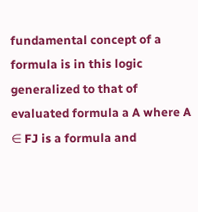fundamental concept of a formula is in this logic generalized to that of evaluated formula a A where A ∈ FJ is a formula and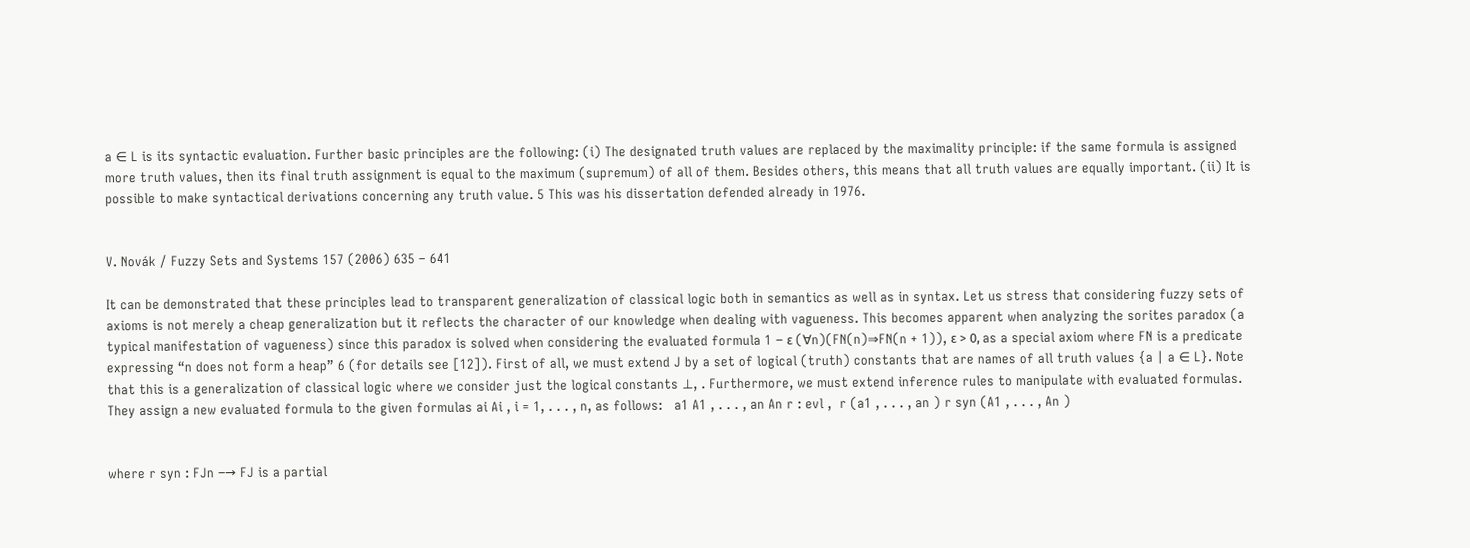a ∈ L is its syntactic evaluation. Further basic principles are the following: (i) The designated truth values are replaced by the maximality principle: if the same formula is assigned more truth values, then its final truth assignment is equal to the maximum (supremum) of all of them. Besides others, this means that all truth values are equally important. (ii) It is possible to make syntactical derivations concerning any truth value. 5 This was his dissertation defended already in 1976.


V. Novák / Fuzzy Sets and Systems 157 (2006) 635 – 641

It can be demonstrated that these principles lead to transparent generalization of classical logic both in semantics as well as in syntax. Let us stress that considering fuzzy sets of axioms is not merely a cheap generalization but it reflects the character of our knowledge when dealing with vagueness. This becomes apparent when analyzing the sorites paradox (a typical manifestation of vagueness) since this paradox is solved when considering the evaluated formula 1 − ε (∀n)(FN(n)⇒FN(n + 1)), ε > 0, as a special axiom where FN is a predicate expressing “n does not form a heap” 6 (for details see [12]). First of all, we must extend J by a set of logical (truth) constants that are names of all truth values {a | a ∈ L}. Note that this is a generalization of classical logic where we consider just the logical constants ⊥, . Furthermore, we must extend inference rules to manipulate with evaluated formulas. They assign a new evaluated formula to the given formulas ai Ai , i = 1, . . . , n, as follows:   a1 A1 , . . . , an An r : evl ,  r (a1 , . . . , an ) r syn (A1 , . . . , An )


where r syn : FJn −→ FJ is a partial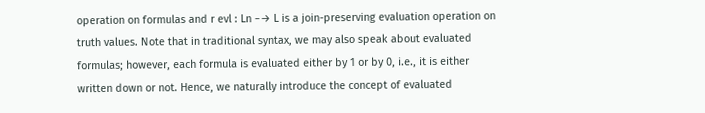operation on formulas and r evl : Ln −→ L is a join-preserving evaluation operation on truth values. Note that in traditional syntax, we may also speak about evaluated formulas; however, each formula is evaluated either by 1 or by 0, i.e., it is either  written down or not. Hence, we naturally introduce the concept of evaluated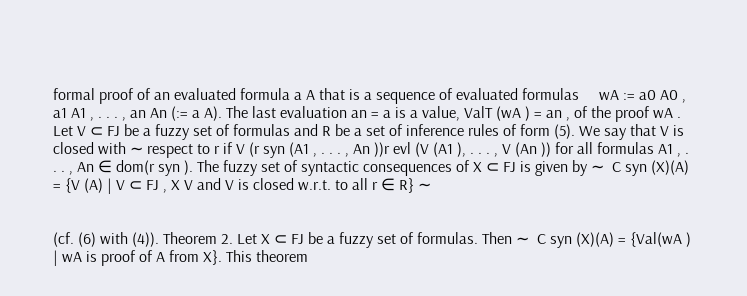formal proof of an evaluated formula a A that is a sequence of evaluated formulas     wA := a0 A0 , a1 A1 , . . . , an An (:= a A). The last evaluation an = a is a value, ValT (wA ) = an , of the proof wA . Let V ⊂ FJ be a fuzzy set of formulas and R be a set of inference rules of form (5). We say that V is closed with ∼ respect to r if V (r syn (A1 , . . . , An ))r evl (V (A1 ), . . . , V (An )) for all formulas A1 , . . . , An ∈ dom(r syn ). The fuzzy set of syntactic consequences of X ⊂ FJ is given by ∼  C syn (X)(A) = {V (A) | V ⊂ FJ , X V and V is closed w.r.t. to all r ∈ R} ∼


(cf. (6) with (4)). Theorem 2. Let X ⊂ FJ be a fuzzy set of formulas. Then ∼  C syn (X)(A) = {Val(wA ) | wA is proof of A from X}. This theorem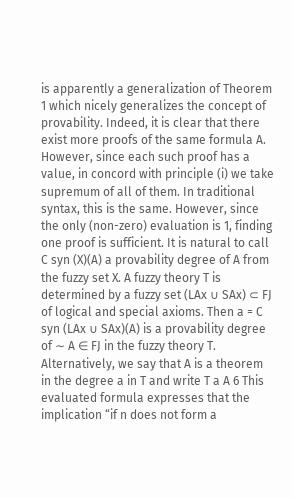is apparently a generalization of Theorem 1 which nicely generalizes the concept of provability. Indeed, it is clear that there exist more proofs of the same formula A. However, since each such proof has a value, in concord with principle (i) we take supremum of all of them. In traditional syntax, this is the same. However, since the only (non-zero) evaluation is 1, finding one proof is sufficient. It is natural to call C syn (X)(A) a provability degree of A from the fuzzy set X. A fuzzy theory T is determined by a fuzzy set (LAx ∪ SAx) ⊂ FJ of logical and special axioms. Then a = C syn (LAx ∪ SAx)(A) is a provability degree of ∼ A ∈ FJ in the fuzzy theory T. Alternatively, we say that A is a theorem in the degree a in T and write T a A 6 This evaluated formula expresses that the implication “if n does not form a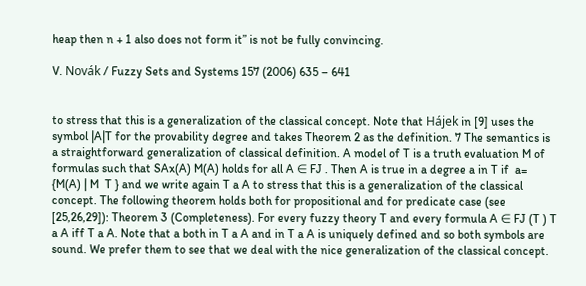heap then n + 1 also does not form it” is not be fully convincing.

V. Novák / Fuzzy Sets and Systems 157 (2006) 635 – 641


to stress that this is a generalization of the classical concept. Note that Hájek in [9] uses the symbol |A|T for the provability degree and takes Theorem 2 as the definition. 7 The semantics is a straightforward generalization of classical definition. A model of T is a truth evaluation M of formulas such that SAx(A) M(A) holds for all A ∈ FJ . Then A is true in a degree a in T if  a= {M(A) | M  T } and we write again T a A to stress that this is a generalization of the classical concept. The following theorem holds both for propositional and for predicate case (see [25,26,29]): Theorem 3 (Completeness). For every fuzzy theory T and every formula A ∈ FJ (T ) T a A iff T a A. Note that a both in T a A and in T a A is uniquely defined and so both symbols are sound. We prefer them to see that we deal with the nice generalization of the classical concept.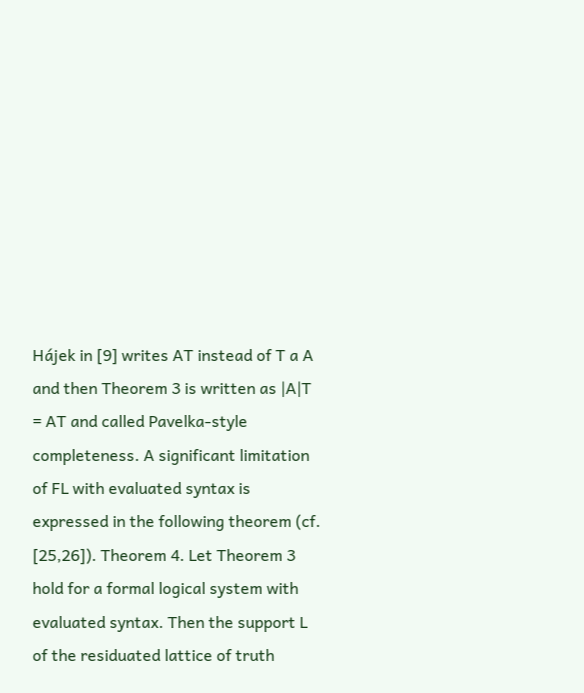Hájek in [9] writes AT instead of T a A and then Theorem 3 is written as |A|T = AT and called Pavelka-style completeness. A significant limitation of FL with evaluated syntax is expressed in the following theorem (cf. [25,26]). Theorem 4. Let Theorem 3 hold for a formal logical system with evaluated syntax. Then the support L of the residuated lattice of truth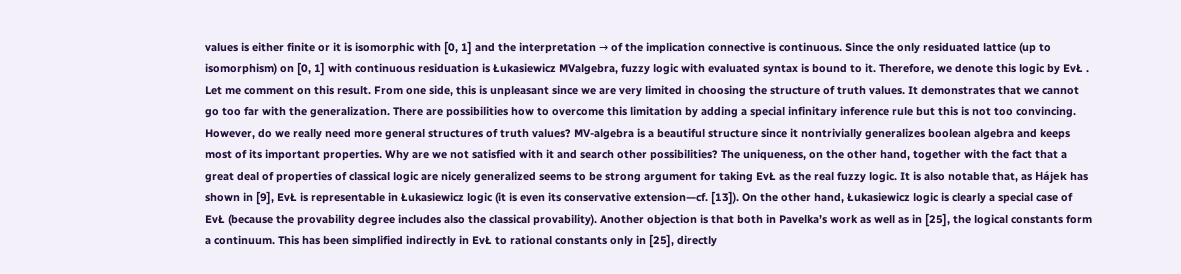values is either finite or it is isomorphic with [0, 1] and the interpretation → of the implication connective is continuous. Since the only residuated lattice (up to isomorphism) on [0, 1] with continuous residuation is Łukasiewicz MValgebra, fuzzy logic with evaluated syntax is bound to it. Therefore, we denote this logic by EvŁ . Let me comment on this result. From one side, this is unpleasant since we are very limited in choosing the structure of truth values. It demonstrates that we cannot go too far with the generalization. There are possibilities how to overcome this limitation by adding a special infinitary inference rule but this is not too convincing. However, do we really need more general structures of truth values? MV-algebra is a beautiful structure since it nontrivially generalizes boolean algebra and keeps most of its important properties. Why are we not satisfied with it and search other possibilities? The uniqueness, on the other hand, together with the fact that a great deal of properties of classical logic are nicely generalized seems to be strong argument for taking EvŁ as the real fuzzy logic. It is also notable that, as Hájek has shown in [9], EvŁ is representable in Łukasiewicz logic (it is even its conservative extension—cf. [13]). On the other hand, Łukasiewicz logic is clearly a special case of EvŁ (because the provability degree includes also the classical provability). Another objection is that both in Pavelka’s work as well as in [25], the logical constants form a continuum. This has been simplified indirectly in EvŁ to rational constants only in [25], directly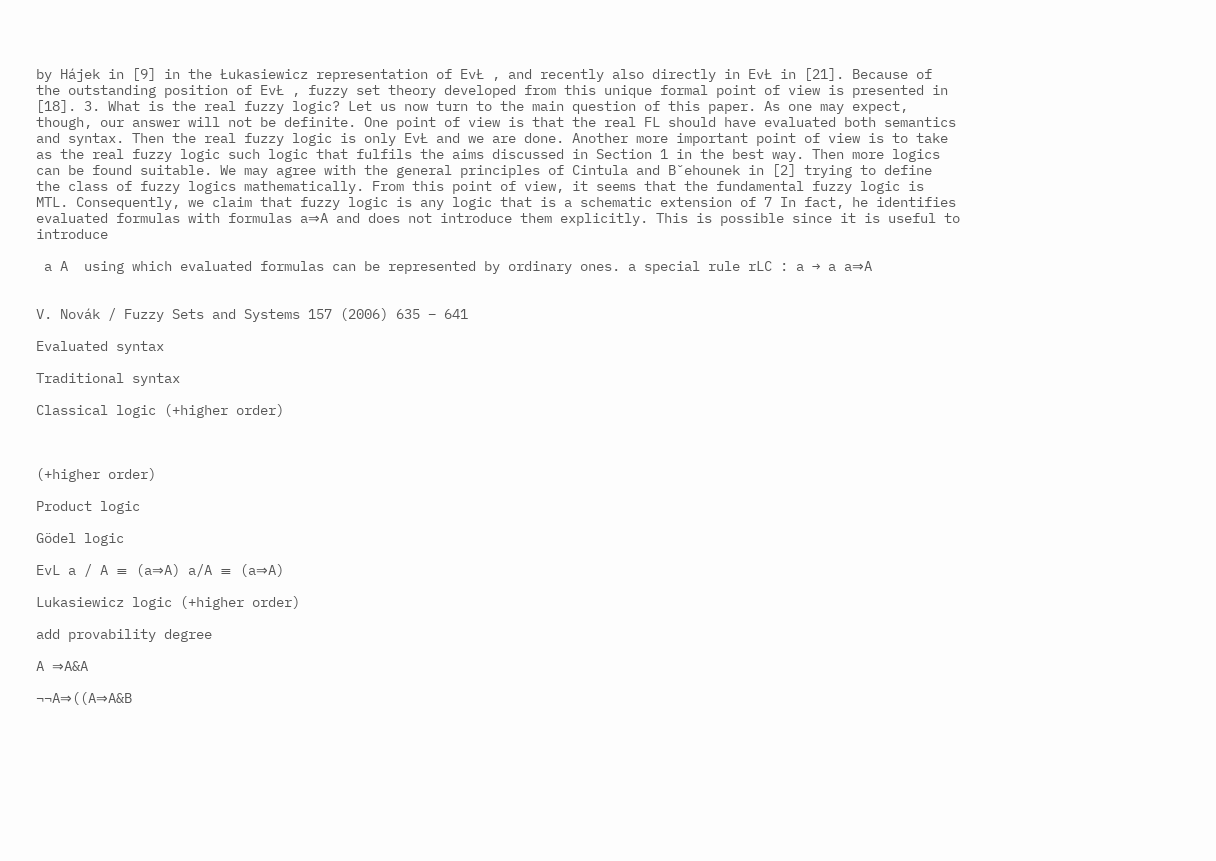by Hájek in [9] in the Łukasiewicz representation of EvŁ , and recently also directly in EvŁ in [21]. Because of the outstanding position of EvŁ , fuzzy set theory developed from this unique formal point of view is presented in [18]. 3. What is the real fuzzy logic? Let us now turn to the main question of this paper. As one may expect, though, our answer will not be definite. One point of view is that the real FL should have evaluated both semantics and syntax. Then the real fuzzy logic is only EvŁ and we are done. Another more important point of view is to take as the real fuzzy logic such logic that fulfils the aims discussed in Section 1 in the best way. Then more logics can be found suitable. We may agree with the general principles of Cintula and Bˇehounek in [2] trying to define the class of fuzzy logics mathematically. From this point of view, it seems that the fundamental fuzzy logic is MTL. Consequently, we claim that fuzzy logic is any logic that is a schematic extension of 7 In fact, he identifies evaluated formulas with formulas a⇒A and does not introduce them explicitly. This is possible since it is useful to introduce

 a A  using which evaluated formulas can be represented by ordinary ones. a special rule rLC : a → a a⇒A


V. Novák / Fuzzy Sets and Systems 157 (2006) 635 – 641

Evaluated syntax

Traditional syntax

Classical logic (+higher order)



(+higher order)

Product logic

Gödel logic

EvL a / A ≡ (a⇒A) a/A ≡ (a⇒A)

Lukasiewicz logic (+higher order)

add provability degree

A ⇒A&A

¬¬A⇒((A⇒A&B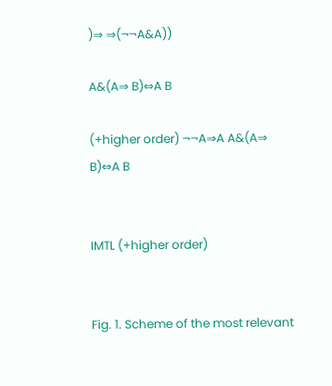)⇒ ⇒(¬¬A&A))

A&(A⇒ B)⇔A B

(+higher order) ¬¬A⇒A A&(A⇒ B)⇔A B


IMTL (+higher order)


Fig. 1. Scheme of the most relevant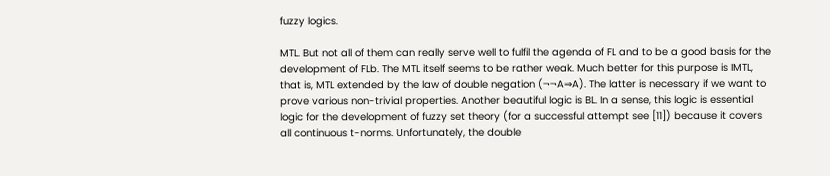fuzzy logics.

MTL. But not all of them can really serve well to fulfil the agenda of FL and to be a good basis for the development of FLb. The MTL itself seems to be rather weak. Much better for this purpose is IMTL, that is, MTL extended by the law of double negation (¬¬A⇒A). The latter is necessary if we want to prove various non-trivial properties. Another beautiful logic is BL. In a sense, this logic is essential logic for the development of fuzzy set theory (for a successful attempt see [11]) because it covers all continuous t-norms. Unfortunately, the double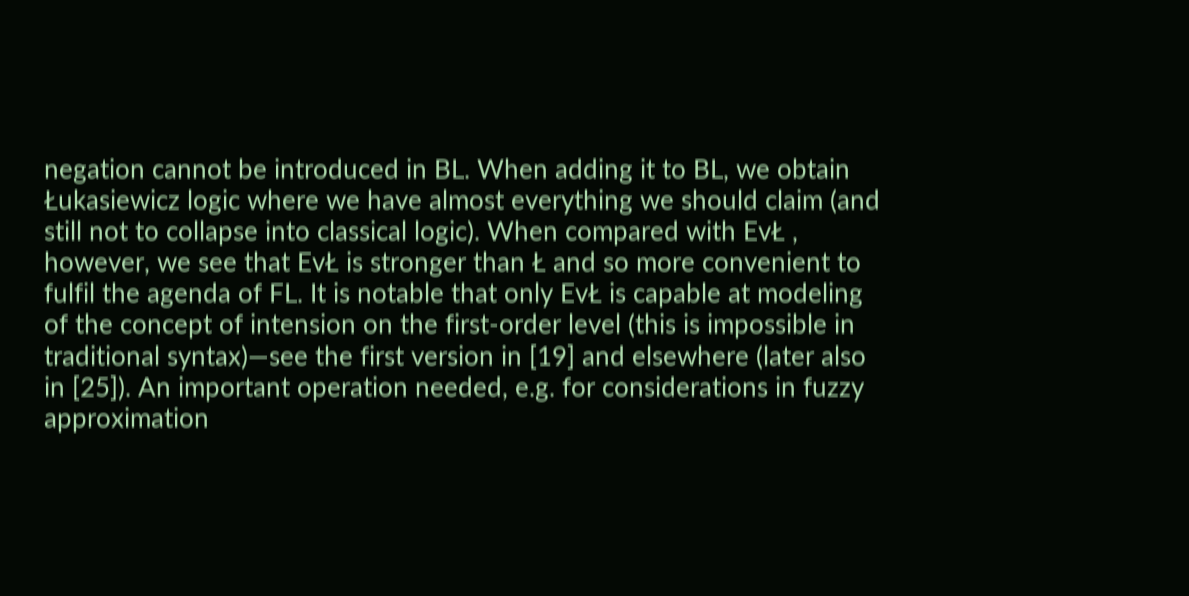negation cannot be introduced in BL. When adding it to BL, we obtain Łukasiewicz logic where we have almost everything we should claim (and still not to collapse into classical logic). When compared with EvŁ , however, we see that EvŁ is stronger than Ł and so more convenient to fulfil the agenda of FL. It is notable that only EvŁ is capable at modeling of the concept of intension on the first-order level (this is impossible in traditional syntax)—see the first version in [19] and elsewhere (later also in [25]). An important operation needed, e.g. for considerations in fuzzy approximation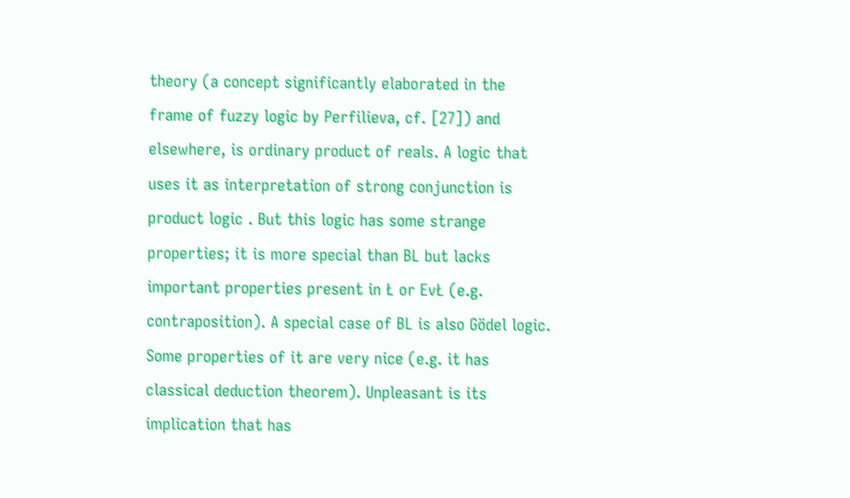theory (a concept significantly elaborated in the frame of fuzzy logic by Perfilieva, cf. [27]) and elsewhere, is ordinary product of reals. A logic that uses it as interpretation of strong conjunction is product logic . But this logic has some strange properties; it is more special than BL but lacks important properties present in Ł or EvŁ (e.g. contraposition). A special case of BL is also Gödel logic. Some properties of it are very nice (e.g. it has classical deduction theorem). Unpleasant is its implication that has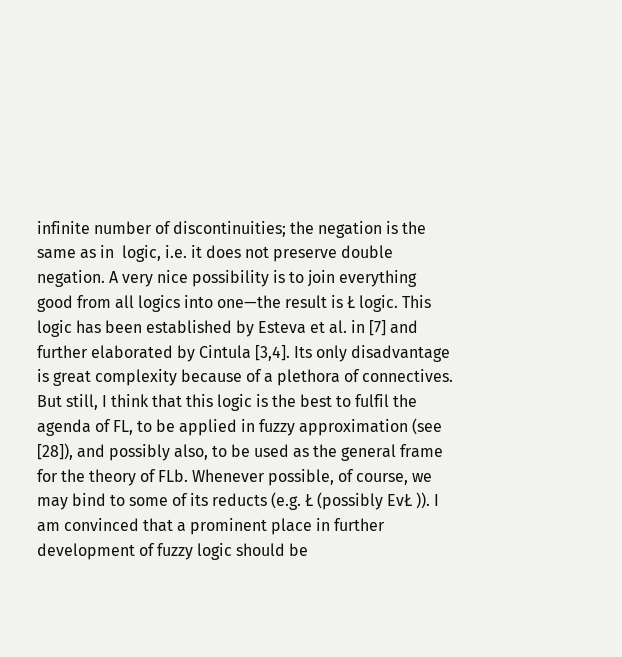infinite number of discontinuities; the negation is the same as in  logic, i.e. it does not preserve double negation. A very nice possibility is to join everything good from all logics into one—the result is Ł logic. This logic has been established by Esteva et al. in [7] and further elaborated by Cintula [3,4]. Its only disadvantage is great complexity because of a plethora of connectives. But still, I think that this logic is the best to fulfil the agenda of FL, to be applied in fuzzy approximation (see [28]), and possibly also, to be used as the general frame for the theory of FLb. Whenever possible, of course, we may bind to some of its reducts (e.g. Ł (possibly EvŁ )). I am convinced that a prominent place in further development of fuzzy logic should be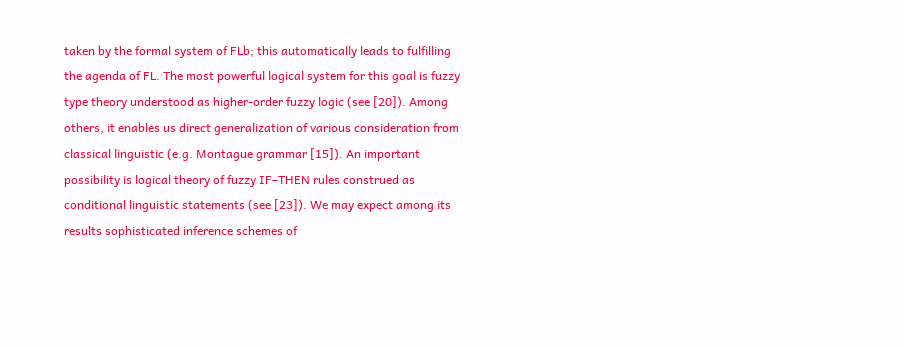taken by the formal system of FLb; this automatically leads to fulfilling the agenda of FL. The most powerful logical system for this goal is fuzzy type theory understood as higher-order fuzzy logic (see [20]). Among others, it enables us direct generalization of various consideration from classical linguistic (e.g. Montague grammar [15]). An important possibility is logical theory of fuzzy IF–THEN rules construed as conditional linguistic statements (see [23]). We may expect among its results sophisticated inference schemes of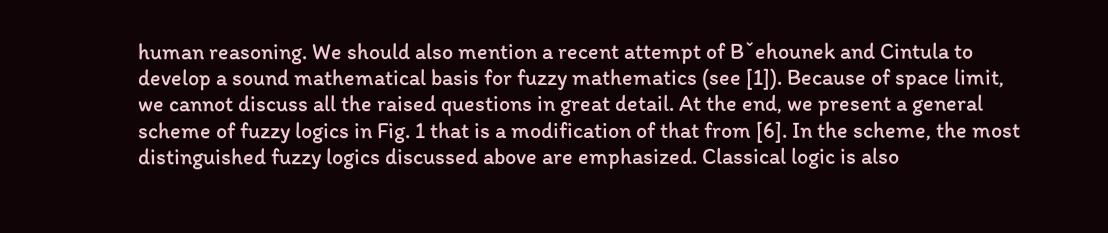human reasoning. We should also mention a recent attempt of Bˇehounek and Cintula to develop a sound mathematical basis for fuzzy mathematics (see [1]). Because of space limit, we cannot discuss all the raised questions in great detail. At the end, we present a general scheme of fuzzy logics in Fig. 1 that is a modification of that from [6]. In the scheme, the most distinguished fuzzy logics discussed above are emphasized. Classical logic is also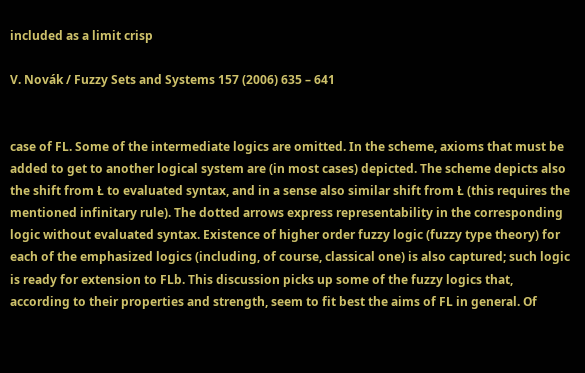included as a limit crisp

V. Novák / Fuzzy Sets and Systems 157 (2006) 635 – 641


case of FL. Some of the intermediate logics are omitted. In the scheme, axioms that must be added to get to another logical system are (in most cases) depicted. The scheme depicts also the shift from Ł to evaluated syntax, and in a sense also similar shift from Ł (this requires the mentioned infinitary rule). The dotted arrows express representability in the corresponding logic without evaluated syntax. Existence of higher order fuzzy logic (fuzzy type theory) for each of the emphasized logics (including, of course, classical one) is also captured; such logic is ready for extension to FLb. This discussion picks up some of the fuzzy logics that, according to their properties and strength, seem to fit best the aims of FL in general. Of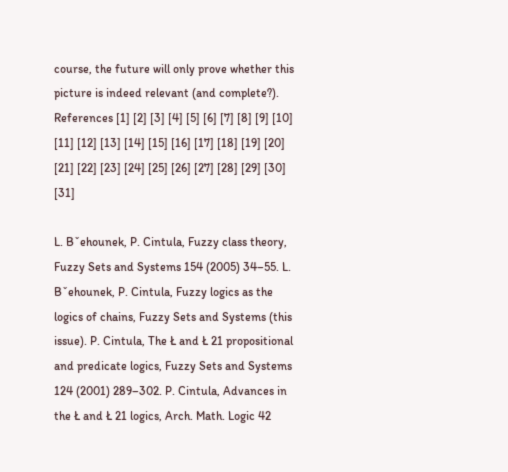course, the future will only prove whether this picture is indeed relevant (and complete?). References [1] [2] [3] [4] [5] [6] [7] [8] [9] [10] [11] [12] [13] [14] [15] [16] [17] [18] [19] [20] [21] [22] [23] [24] [25] [26] [27] [28] [29] [30] [31]

L. Bˇehounek, P. Cintula, Fuzzy class theory, Fuzzy Sets and Systems 154 (2005) 34–55. L. Bˇehounek, P. Cintula, Fuzzy logics as the logics of chains, Fuzzy Sets and Systems (this issue). P. Cintula, The Ł and Ł 21 propositional and predicate logics, Fuzzy Sets and Systems 124 (2001) 289–302. P. Cintula, Advances in the Ł and Ł 21 logics, Arch. Math. Logic 42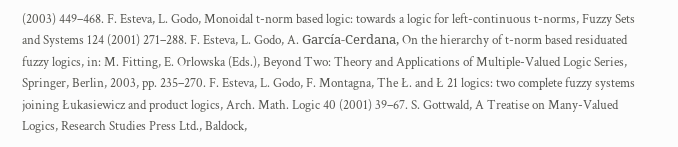(2003) 449–468. F. Esteva, L. Godo, Monoidal t-norm based logic: towards a logic for left-continuous t-norms, Fuzzy Sets and Systems 124 (2001) 271–288. F. Esteva, L. Godo, A. García-Cerdana, On the hierarchy of t-norm based residuated fuzzy logics, in: M. Fitting, E. Orlowska (Eds.), Beyond Two: Theory and Applications of Multiple-Valued Logic Series, Springer, Berlin, 2003, pp. 235–270. F. Esteva, L. Godo, F. Montagna, The Ł. and Ł 21 logics: two complete fuzzy systems joining Łukasiewicz and product logics, Arch. Math. Logic 40 (2001) 39–67. S. Gottwald, A Treatise on Many-Valued Logics, Research Studies Press Ltd., Baldock,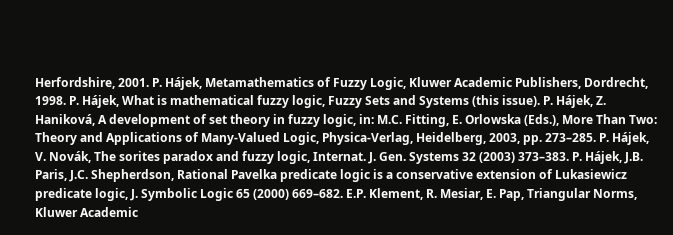Herfordshire, 2001. P. Hájek, Metamathematics of Fuzzy Logic, Kluwer Academic Publishers, Dordrecht, 1998. P. Hájek, What is mathematical fuzzy logic, Fuzzy Sets and Systems (this issue). P. Hájek, Z. Haniková, A development of set theory in fuzzy logic, in: M.C. Fitting, E. Orlowska (Eds.), More Than Two: Theory and Applications of Many-Valued Logic, Physica-Verlag, Heidelberg, 2003, pp. 273–285. P. Hájek, V. Novák, The sorites paradox and fuzzy logic, Internat. J. Gen. Systems 32 (2003) 373–383. P. Hájek, J.B. Paris, J.C. Shepherdson, Rational Pavelka predicate logic is a conservative extension of Lukasiewicz predicate logic, J. Symbolic Logic 65 (2000) 669–682. E.P. Klement, R. Mesiar, E. Pap, Triangular Norms, Kluwer Academic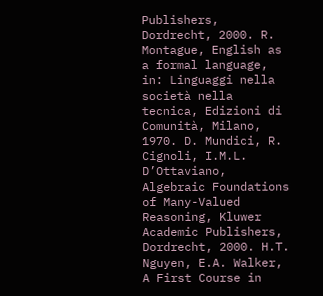Publishers, Dordrecht, 2000. R. Montague, English as a formal language, in: Linguaggi nella società nella tecnica, Edizioni di Comunità, Milano, 1970. D. Mundici, R. Cignoli, I.M.L. D’Ottaviano, Algebraic Foundations of Many-Valued Reasoning, Kluwer Academic Publishers, Dordrecht, 2000. H.T. Nguyen, E.A. Walker, A First Course in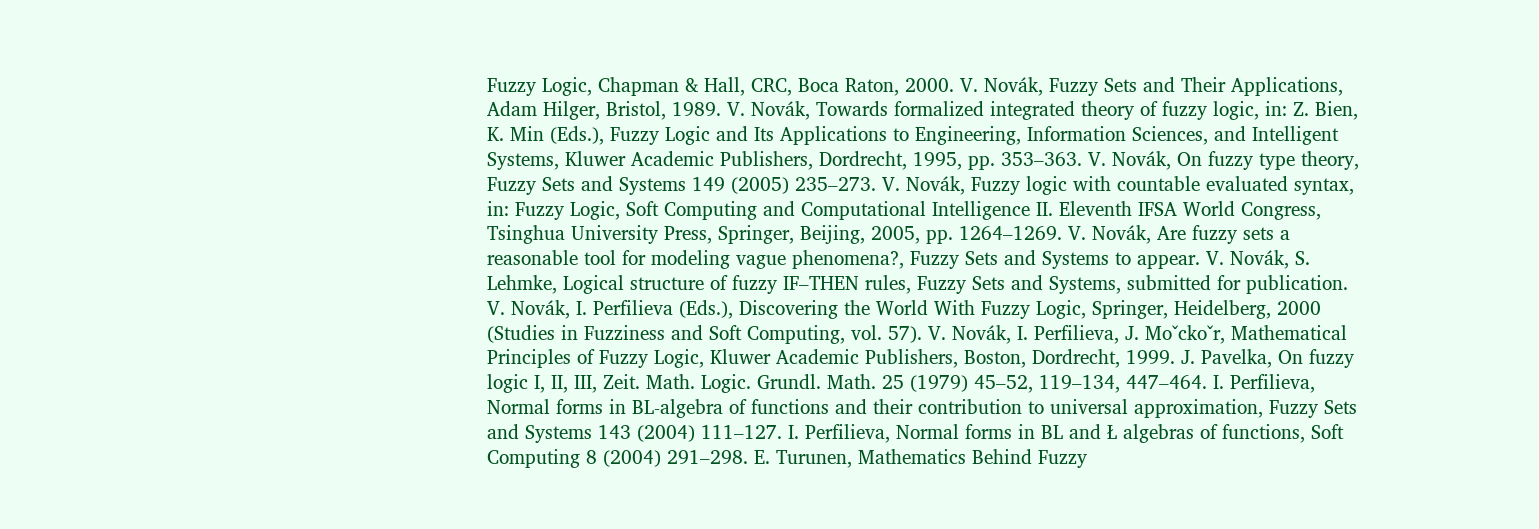Fuzzy Logic, Chapman & Hall, CRC, Boca Raton, 2000. V. Novák, Fuzzy Sets and Their Applications, Adam Hilger, Bristol, 1989. V. Novák, Towards formalized integrated theory of fuzzy logic, in: Z. Bien, K. Min (Eds.), Fuzzy Logic and Its Applications to Engineering, Information Sciences, and Intelligent Systems, Kluwer Academic Publishers, Dordrecht, 1995, pp. 353–363. V. Novák, On fuzzy type theory, Fuzzy Sets and Systems 149 (2005) 235–273. V. Novák, Fuzzy logic with countable evaluated syntax, in: Fuzzy Logic, Soft Computing and Computational Intelligence II. Eleventh IFSA World Congress, Tsinghua University Press, Springer, Beijing, 2005, pp. 1264–1269. V. Novák, Are fuzzy sets a reasonable tool for modeling vague phenomena?, Fuzzy Sets and Systems to appear. V. Novák, S. Lehmke, Logical structure of fuzzy IF–THEN rules, Fuzzy Sets and Systems, submitted for publication. V. Novák, I. Perfilieva (Eds.), Discovering the World With Fuzzy Logic, Springer, Heidelberg, 2000 (Studies in Fuzziness and Soft Computing, vol. 57). V. Novák, I. Perfilieva, J. Moˇckoˇr, Mathematical Principles of Fuzzy Logic, Kluwer Academic Publishers, Boston, Dordrecht, 1999. J. Pavelka, On fuzzy logic I, II, III, Zeit. Math. Logic. Grundl. Math. 25 (1979) 45–52, 119–134, 447–464. I. Perfilieva, Normal forms in BL-algebra of functions and their contribution to universal approximation, Fuzzy Sets and Systems 143 (2004) 111–127. I. Perfilieva, Normal forms in BL and Ł algebras of functions, Soft Computing 8 (2004) 291–298. E. Turunen, Mathematics Behind Fuzzy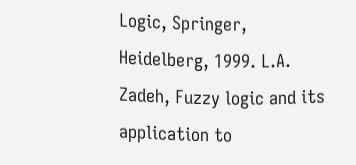Logic, Springer, Heidelberg, 1999. L.A. Zadeh, Fuzzy logic and its application to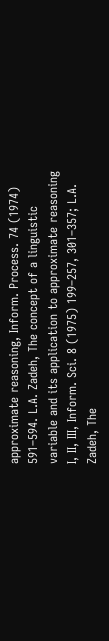approximate reasoning, Inform. Process. 74 (1974) 591–594. L.A. Zadeh, The concept of a linguistic variable and its application to approximate reasoning I, II, III, Inform. Sci. 8 (1975) 199–257, 301–357; L.A. Zadeh, The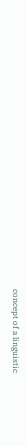concept of a linguistic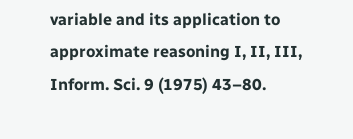variable and its application to approximate reasoning I, II, III, Inform. Sci. 9 (1975) 43–80.